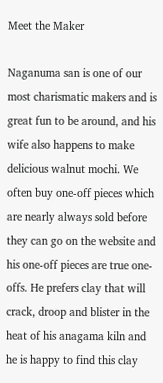Meet the Maker

Naganuma san is one of our most charismatic makers and is great fun to be around, and his wife also happens to make delicious walnut mochi. We often buy one-off pieces which are nearly always sold before they can go on the website and his one-off pieces are true one-offs. He prefers clay that will crack, droop and blister in the heat of his anagama kiln and he is happy to find this clay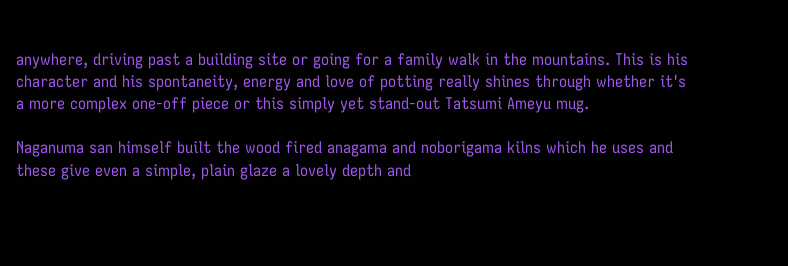anywhere, driving past a building site or going for a family walk in the mountains. This is his character and his spontaneity, energy and love of potting really shines through whether it's a more complex one-off piece or this simply yet stand-out Tatsumi Ameyu mug.

Naganuma san himself built the wood fired anagama and noborigama kilns which he uses and these give even a simple, plain glaze a lovely depth and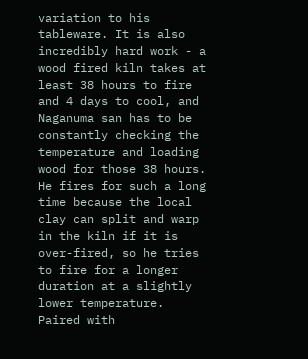variation to his tableware. It is also incredibly hard work - a wood fired kiln takes at least 38 hours to fire and 4 days to cool, and Naganuma san has to be constantly checking the temperature and loading wood for those 38 hours. He fires for such a long time because the local clay can split and warp in the kiln if it is over-fired, so he tries to fire for a longer duration at a slightly lower temperature. Paired with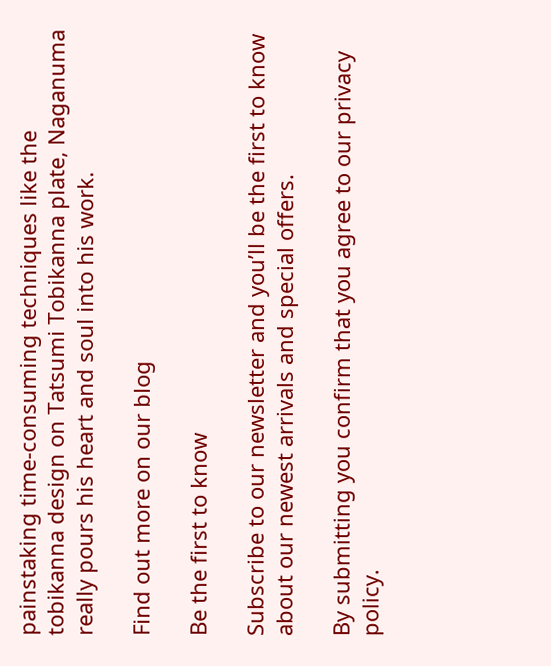painstaking time-consuming techniques like the tobikanna design on Tatsumi Tobikanna plate, Naganuma really pours his heart and soul into his work.

Find out more on our blog

Be the first to know

Subscribe to our newsletter and you’ll be the first to know about our newest arrivals and special offers.

By submitting you confirm that you agree to our privacy policy.